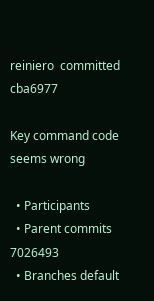reiniero  committed cba6977

Key command code seems wrong

  • Participants
  • Parent commits 7026493
  • Branches default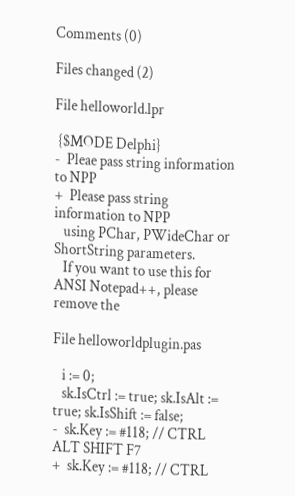Comments (0)

Files changed (2)

File helloworld.lpr

 {$MODE Delphi}
-  Pleae pass string information to NPP
+  Please pass string information to NPP
   using PChar, PWideChar or ShortString parameters.
   If you want to use this for ANSI Notepad++, please remove the

File helloworldplugin.pas

   i := 0;
   sk.IsCtrl := true; sk.IsAlt := true; sk.IsShift := false;
-  sk.Key := #118; // CTRL ALT SHIFT F7
+  sk.Key := #118; // CTRL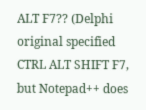ALT F7?? (Delphi original specified CTRL ALT SHIFT F7, but Notepad++ does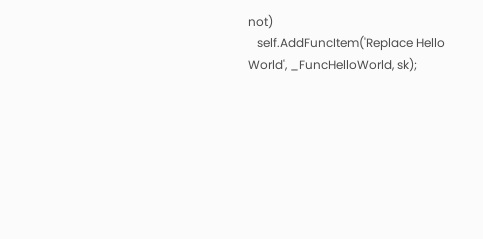not)
   self.AddFuncItem('Replace Hello World', _FuncHelloWorld, sk);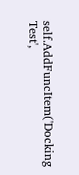self.AddFuncItem('Docking Test',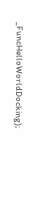_FuncHelloWorldDocking);